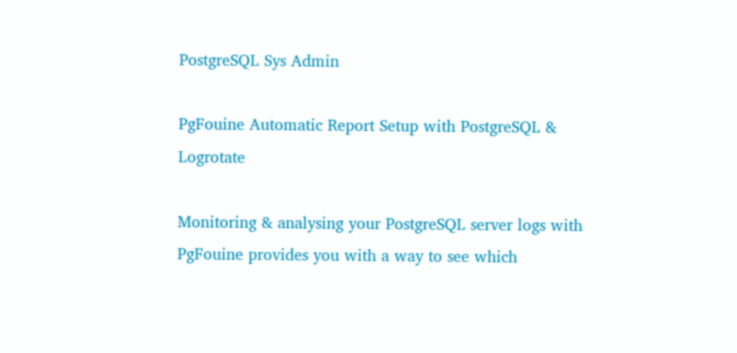PostgreSQL Sys Admin

PgFouine Automatic Report Setup with PostgreSQL & Logrotate

Monitoring & analysing your PostgreSQL server logs with PgFouine provides you with a way to see which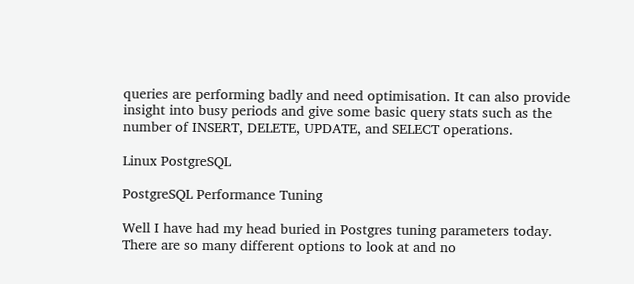queries are performing badly and need optimisation. It can also provide insight into busy periods and give some basic query stats such as the number of INSERT, DELETE, UPDATE, and SELECT operations.

Linux PostgreSQL

PostgreSQL Performance Tuning

Well I have had my head buried in Postgres tuning parameters today. There are so many different options to look at and no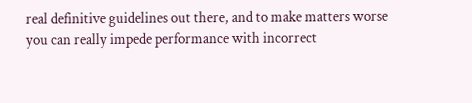real definitive guidelines out there, and to make matters worse you can really impede performance with incorrect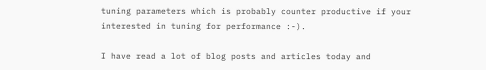tuning parameters which is probably counter productive if your interested in tuning for performance :-).

I have read a lot of blog posts and articles today and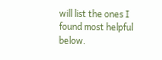will list the ones I found most helpful below.